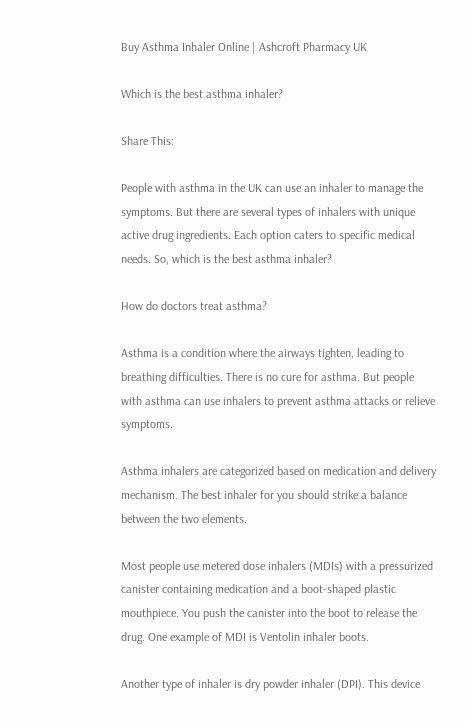Buy Asthma Inhaler Online | Ashcroft Pharmacy UK

Which is the best asthma inhaler?

Share This:

People with asthma in the UK can use an inhaler to manage the symptoms. But there are several types of inhalers with unique active drug ingredients. Each option caters to specific medical needs. So, which is the best asthma inhaler?

How do doctors treat asthma?

Asthma is a condition where the airways tighten, leading to breathing difficulties. There is no cure for asthma. But people with asthma can use inhalers to prevent asthma attacks or relieve symptoms.

Asthma inhalers are categorized based on medication and delivery mechanism. The best inhaler for you should strike a balance between the two elements.

Most people use metered dose inhalers (MDIs) with a pressurized canister containing medication and a boot-shaped plastic mouthpiece. You push the canister into the boot to release the drug. One example of MDI is Ventolin inhaler boots.

Another type of inhaler is dry powder inhaler (DPI). This device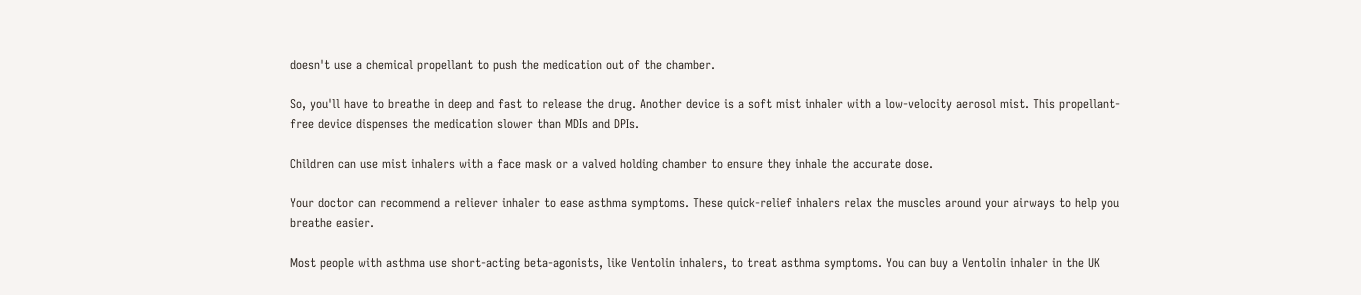doesn't use a chemical propellant to push the medication out of the chamber.

So, you'll have to breathe in deep and fast to release the drug. Another device is a soft mist inhaler with a low-velocity aerosol mist. This propellant-free device dispenses the medication slower than MDIs and DPIs.

Children can use mist inhalers with a face mask or a valved holding chamber to ensure they inhale the accurate dose.

Your doctor can recommend a reliever inhaler to ease asthma symptoms. These quick-relief inhalers relax the muscles around your airways to help you breathe easier.

Most people with asthma use short-acting beta-agonists, like Ventolin inhalers, to treat asthma symptoms. You can buy a Ventolin inhaler in the UK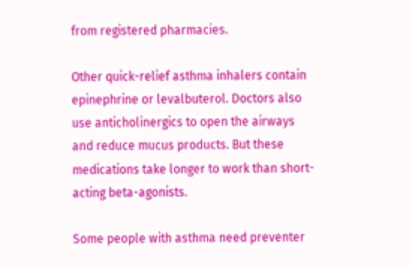from registered pharmacies.

Other quick-relief asthma inhalers contain epinephrine or levalbuterol. Doctors also use anticholinergics to open the airways and reduce mucus products. But these medications take longer to work than short-acting beta-agonists.

Some people with asthma need preventer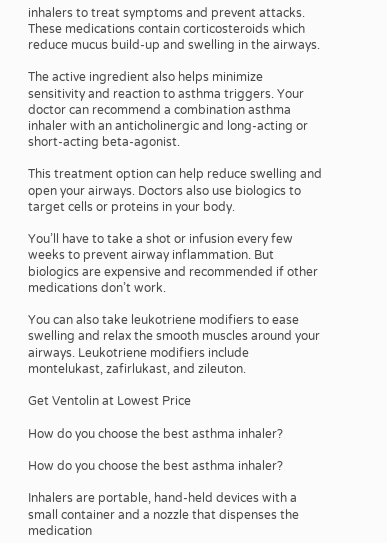inhalers to treat symptoms and prevent attacks. These medications contain corticosteroids which reduce mucus build-up and swelling in the airways.

The active ingredient also helps minimize sensitivity and reaction to asthma triggers. Your doctor can recommend a combination asthma inhaler with an anticholinergic and long-acting or short-acting beta-agonist.

This treatment option can help reduce swelling and open your airways. Doctors also use biologics to target cells or proteins in your body.

You’ll have to take a shot or infusion every few weeks to prevent airway inflammation. But biologics are expensive and recommended if other medications don’t work.

You can also take leukotriene modifiers to ease swelling and relax the smooth muscles around your airways. Leukotriene modifiers include montelukast, zafirlukast, and zileuton.

Get Ventolin at Lowest Price

How do you choose the best asthma inhaler?

How do you choose the best asthma inhaler?

Inhalers are portable, hand-held devices with a small container and a nozzle that dispenses the medication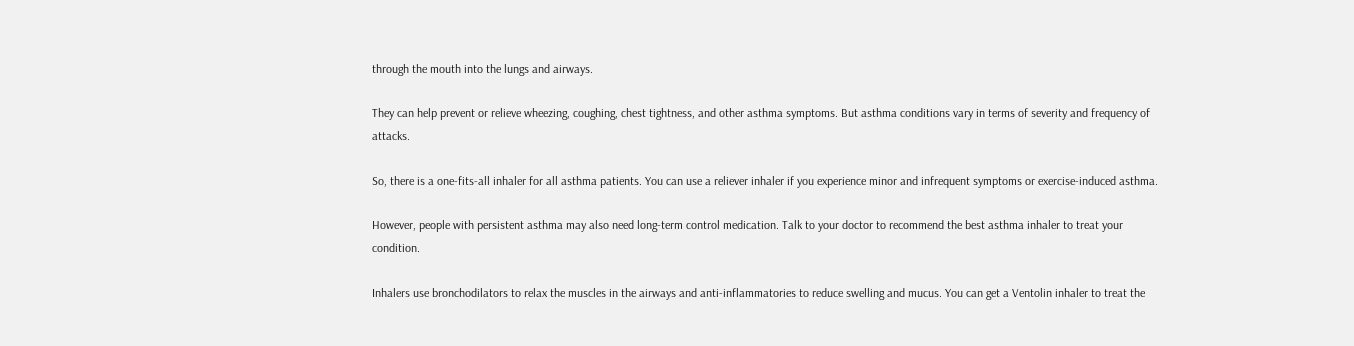through the mouth into the lungs and airways.

They can help prevent or relieve wheezing, coughing, chest tightness, and other asthma symptoms. But asthma conditions vary in terms of severity and frequency of attacks.

So, there is a one-fits-all inhaler for all asthma patients. You can use a reliever inhaler if you experience minor and infrequent symptoms or exercise-induced asthma.

However, people with persistent asthma may also need long-term control medication. Talk to your doctor to recommend the best asthma inhaler to treat your condition.

Inhalers use bronchodilators to relax the muscles in the airways and anti-inflammatories to reduce swelling and mucus. You can get a Ventolin inhaler to treat the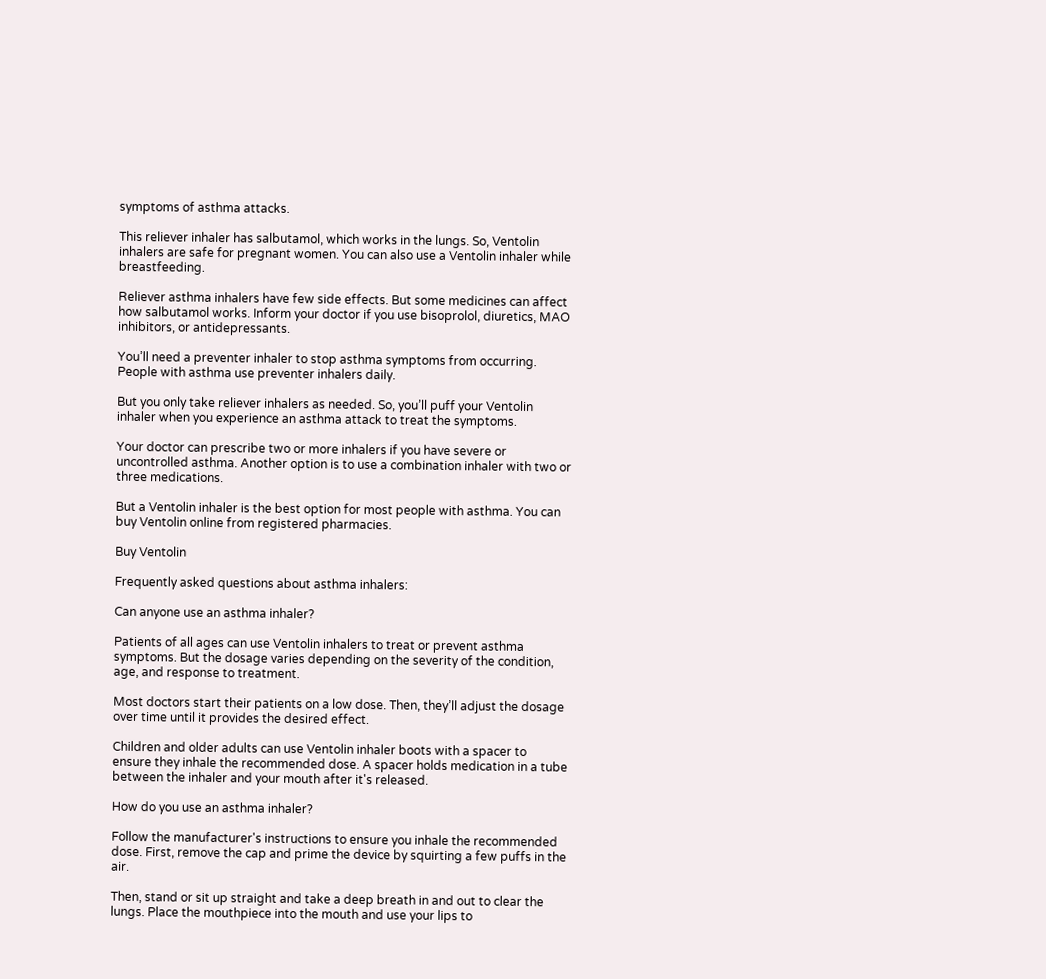symptoms of asthma attacks.

This reliever inhaler has salbutamol, which works in the lungs. So, Ventolin inhalers are safe for pregnant women. You can also use a Ventolin inhaler while breastfeeding.

Reliever asthma inhalers have few side effects. But some medicines can affect how salbutamol works. Inform your doctor if you use bisoprolol, diuretics, MAO inhibitors, or antidepressants.

You’ll need a preventer inhaler to stop asthma symptoms from occurring. People with asthma use preventer inhalers daily.

But you only take reliever inhalers as needed. So, you’ll puff your Ventolin inhaler when you experience an asthma attack to treat the symptoms.

Your doctor can prescribe two or more inhalers if you have severe or uncontrolled asthma. Another option is to use a combination inhaler with two or three medications.

But a Ventolin inhaler is the best option for most people with asthma. You can buy Ventolin online from registered pharmacies.

Buy Ventolin

Frequently asked questions about asthma inhalers:

Can anyone use an asthma inhaler?

Patients of all ages can use Ventolin inhalers to treat or prevent asthma symptoms. But the dosage varies depending on the severity of the condition, age, and response to treatment.

Most doctors start their patients on a low dose. Then, they’ll adjust the dosage over time until it provides the desired effect.

Children and older adults can use Ventolin inhaler boots with a spacer to ensure they inhale the recommended dose. A spacer holds medication in a tube between the inhaler and your mouth after it's released.

How do you use an asthma inhaler?

Follow the manufacturer's instructions to ensure you inhale the recommended dose. First, remove the cap and prime the device by squirting a few puffs in the air.

Then, stand or sit up straight and take a deep breath in and out to clear the lungs. Place the mouthpiece into the mouth and use your lips to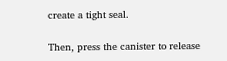create a tight seal.

Then, press the canister to release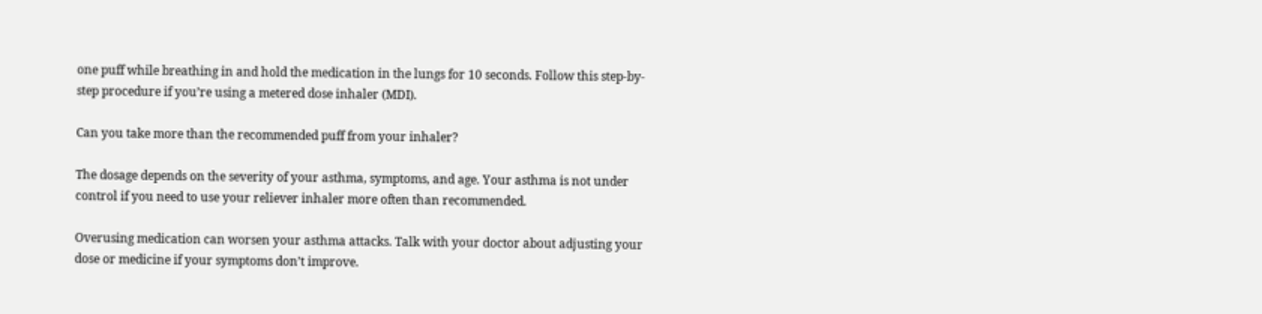one puff while breathing in and hold the medication in the lungs for 10 seconds. Follow this step-by-step procedure if you’re using a metered dose inhaler (MDI).

Can you take more than the recommended puff from your inhaler?

The dosage depends on the severity of your asthma, symptoms, and age. Your asthma is not under control if you need to use your reliever inhaler more often than recommended.

Overusing medication can worsen your asthma attacks. Talk with your doctor about adjusting your dose or medicine if your symptoms don’t improve.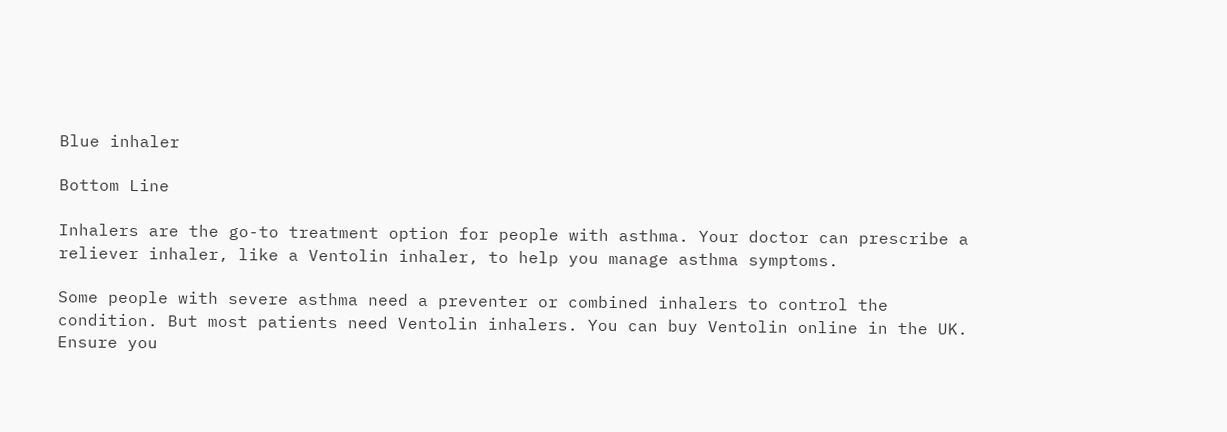Blue inhaler

Bottom Line

Inhalers are the go-to treatment option for people with asthma. Your doctor can prescribe a reliever inhaler, like a Ventolin inhaler, to help you manage asthma symptoms.

Some people with severe asthma need a preventer or combined inhalers to control the condition. But most patients need Ventolin inhalers. You can buy Ventolin online in the UK. Ensure you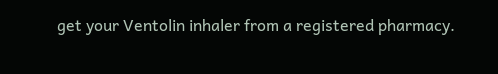get your Ventolin inhaler from a registered pharmacy.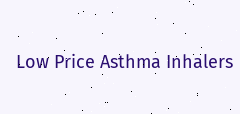Low Price Asthma Inhalers